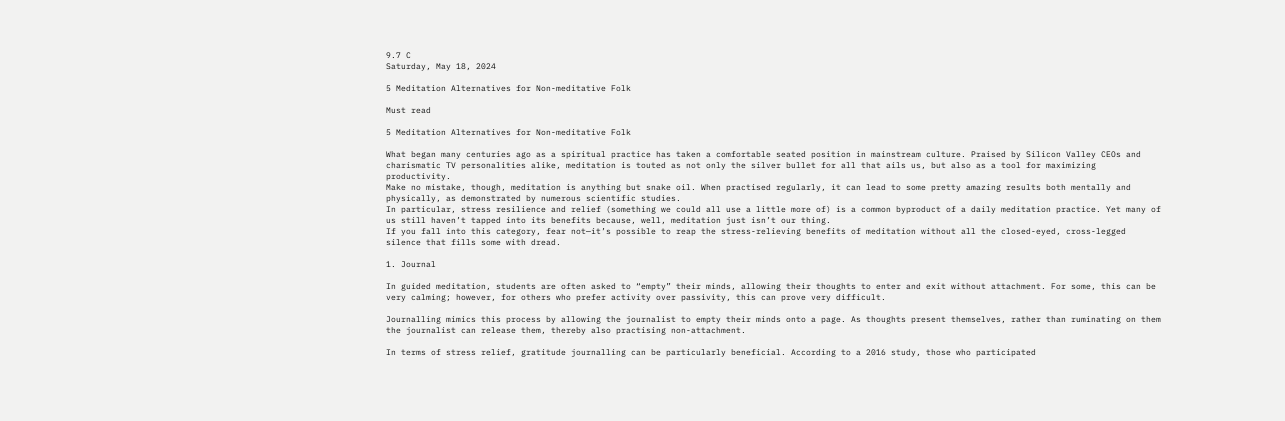9.7 C
Saturday, May 18, 2024

5 Meditation Alternatives for Non-meditative Folk

Must read

5 Meditation Alternatives for Non-meditative Folk

What began many centuries ago as a spiritual practice has taken a comfortable seated position in mainstream culture. Praised by Silicon Valley CEOs and charismatic TV personalities alike, meditation is touted as not only the silver bullet for all that ails us, but also as a tool for maximizing productivity.
Make no mistake, though, meditation is anything but snake oil. When practised regularly, it can lead to some pretty amazing results both mentally and physically, as demonstrated by numerous scientific studies.
In particular, stress resilience and relief (something we could all use a little more of) is a common byproduct of a daily meditation practice. Yet many of us still haven’t tapped into its benefits because, well, meditation just isn’t our thing.
If you fall into this category, fear not—it’s possible to reap the stress-relieving benefits of meditation without all the closed-eyed, cross-legged silence that fills some with dread.

1. Journal

In guided meditation, students are often asked to “empty” their minds, allowing their thoughts to enter and exit without attachment. For some, this can be very calming; however, for others who prefer activity over passivity, this can prove very difficult.

Journalling mimics this process by allowing the journalist to empty their minds onto a page. As thoughts present themselves, rather than ruminating on them the journalist can release them, thereby also practising non-attachment.

In terms of stress relief, gratitude journalling can be particularly beneficial. According to a 2016 study, those who participated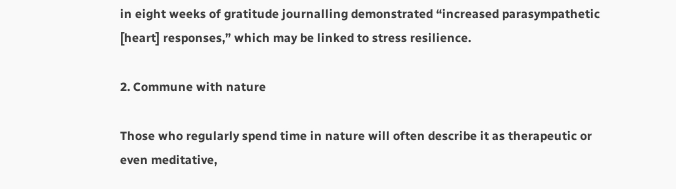in eight weeks of gratitude journalling demonstrated “increased parasympathetic [heart] responses,” which may be linked to stress resilience.

2. Commune with nature

Those who regularly spend time in nature will often describe it as therapeutic or even meditative,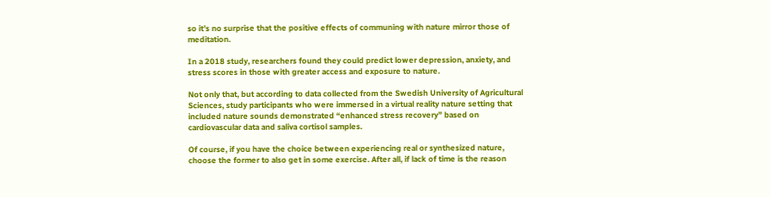so it’s no surprise that the positive effects of communing with nature mirror those of meditation.

In a 2018 study, researchers found they could predict lower depression, anxiety, and stress scores in those with greater access and exposure to nature.

Not only that, but according to data collected from the Swedish University of Agricultural Sciences, study participants who were immersed in a virtual reality nature setting that included nature sounds demonstrated “enhanced stress recovery” based on cardiovascular data and saliva cortisol samples.

Of course, if you have the choice between experiencing real or synthesized nature, choose the former to also get in some exercise. After all, if lack of time is the reason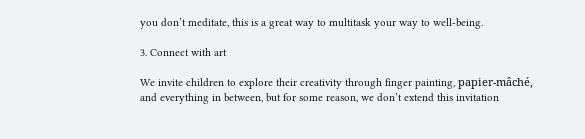you don’t meditate, this is a great way to multitask your way to well-being.

3. Connect with art

We invite children to explore their creativity through finger painting, papier-mâché, and everything in between, but for some reason, we don’t extend this invitation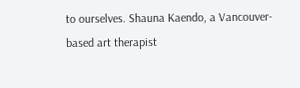to ourselves. Shauna Kaendo, a Vancouver-based art therapist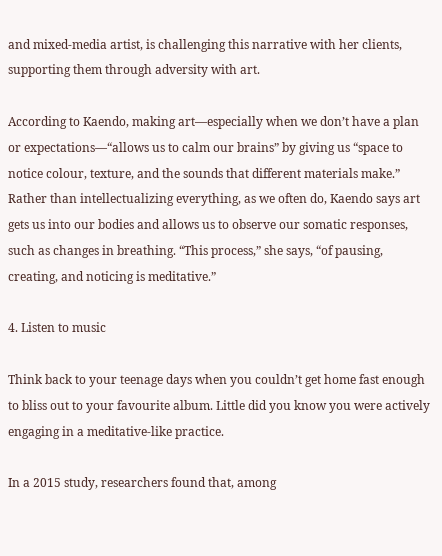and mixed-media artist, is challenging this narrative with her clients, supporting them through adversity with art.

According to Kaendo, making art—especially when we don’t have a plan or expectations—“allows us to calm our brains” by giving us “space to notice colour, texture, and the sounds that different materials make.” Rather than intellectualizing everything, as we often do, Kaendo says art gets us into our bodies and allows us to observe our somatic responses, such as changes in breathing. “This process,” she says, “of pausing, creating, and noticing is meditative.”

4. Listen to music

Think back to your teenage days when you couldn’t get home fast enough to bliss out to your favourite album. Little did you know you were actively engaging in a meditative-like practice.

In a 2015 study, researchers found that, among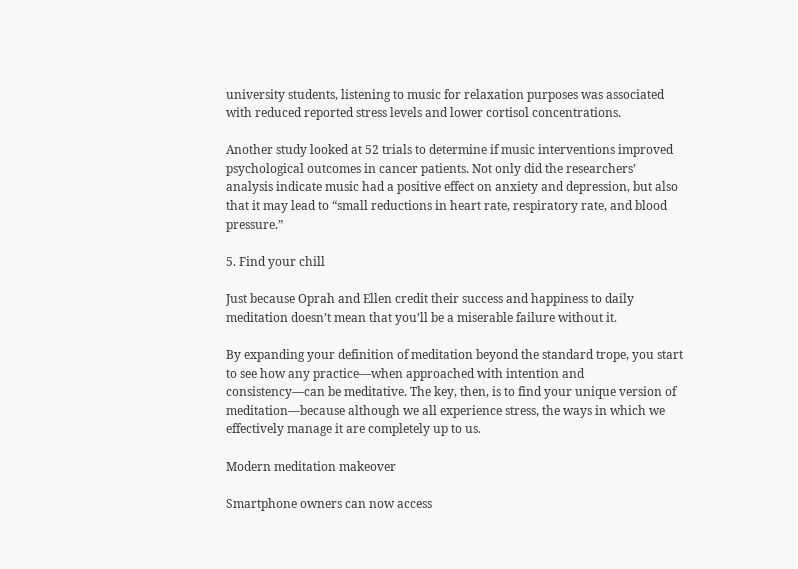university students, listening to music for relaxation purposes was associated with reduced reported stress levels and lower cortisol concentrations.

Another study looked at 52 trials to determine if music interventions improved psychological outcomes in cancer patients. Not only did the researchers’ analysis indicate music had a positive effect on anxiety and depression, but also that it may lead to “small reductions in heart rate, respiratory rate, and blood pressure.”

5. Find your chill

Just because Oprah and Ellen credit their success and happiness to daily meditation doesn’t mean that you’ll be a miserable failure without it.

By expanding your definition of meditation beyond the standard trope, you start to see how any practice—when approached with intention and consistency—can be meditative. The key, then, is to find your unique version of meditation—because although we all experience stress, the ways in which we effectively manage it are completely up to us.

Modern meditation makeover

Smartphone owners can now access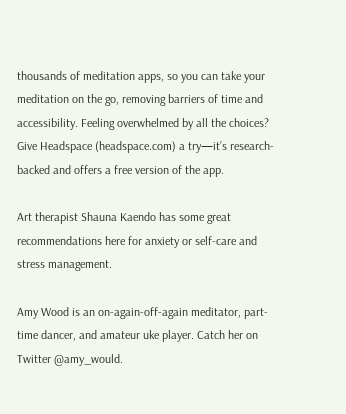thousands of meditation apps, so you can take your meditation on the go, removing barriers of time and accessibility. Feeling overwhelmed by all the choices? Give Headspace (headspace.com) a try—it’s research-backed and offers a free version of the app.

Art therapist Shauna Kaendo has some great recommendations here for anxiety or self-care and stress management.

Amy Wood is an on-again-off-again meditator, part-time dancer, and amateur uke player. Catch her on Twitter @amy_would.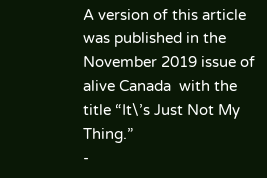A version of this article was published in the November 2019 issue of alive Canada  with the title “It\’s Just Not My Thing.”
-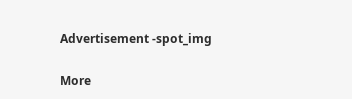Advertisement -spot_img

More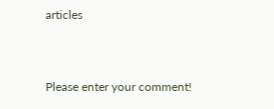articles


Please enter your comment!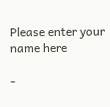Please enter your name here

-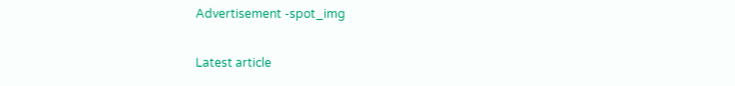Advertisement -spot_img

Latest article